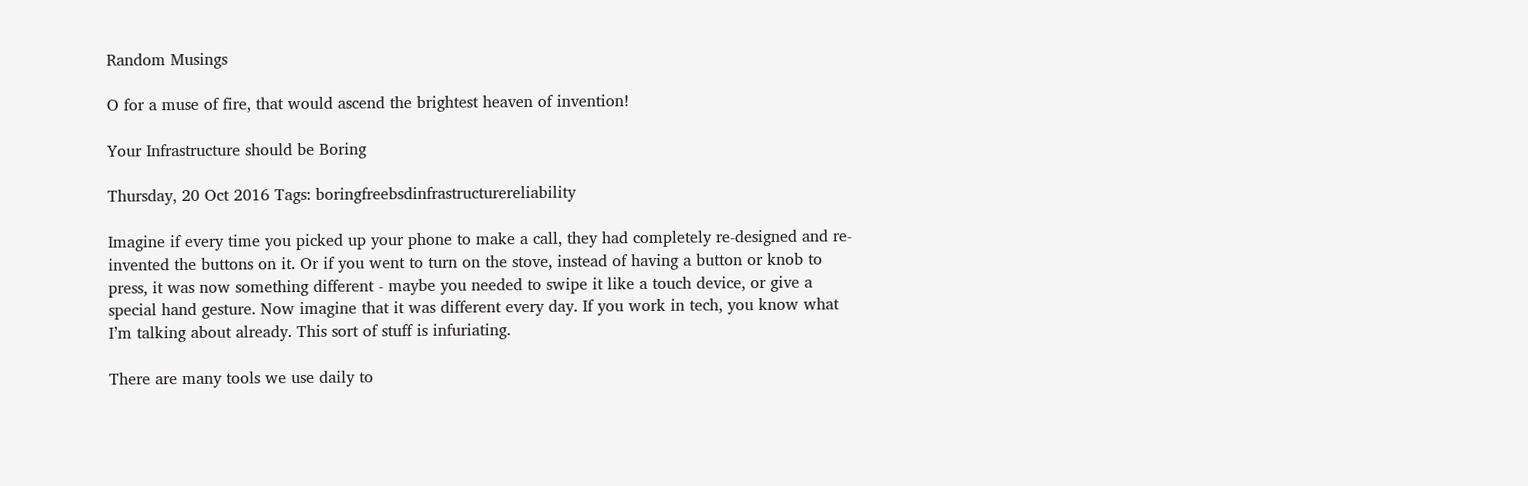Random Musings

O for a muse of fire, that would ascend the brightest heaven of invention!

Your Infrastructure should be Boring

Thursday, 20 Oct 2016 Tags: boringfreebsdinfrastructurereliability

Imagine if every time you picked up your phone to make a call, they had completely re-designed and re-invented the buttons on it. Or if you went to turn on the stove, instead of having a button or knob to press, it was now something different - maybe you needed to swipe it like a touch device, or give a special hand gesture. Now imagine that it was different every day. If you work in tech, you know what I’m talking about already. This sort of stuff is infuriating.

There are many tools we use daily to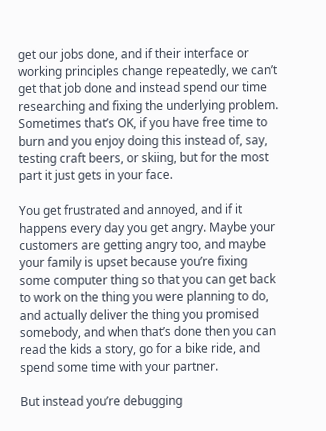get our jobs done, and if their interface or working principles change repeatedly, we can’t get that job done and instead spend our time researching and fixing the underlying problem. Sometimes that’s OK, if you have free time to burn and you enjoy doing this instead of, say, testing craft beers, or skiing, but for the most part it just gets in your face.

You get frustrated and annoyed, and if it happens every day you get angry. Maybe your customers are getting angry too, and maybe your family is upset because you’re fixing some computer thing so that you can get back to work on the thing you were planning to do, and actually deliver the thing you promised somebody, and when that’s done then you can read the kids a story, go for a bike ride, and spend some time with your partner.

But instead you’re debugging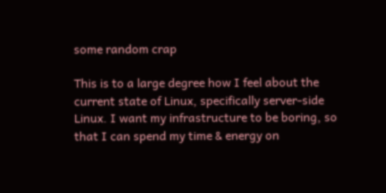some random crap

This is to a large degree how I feel about the current state of Linux, specifically server-side Linux. I want my infrastructure to be boring, so that I can spend my time & energy on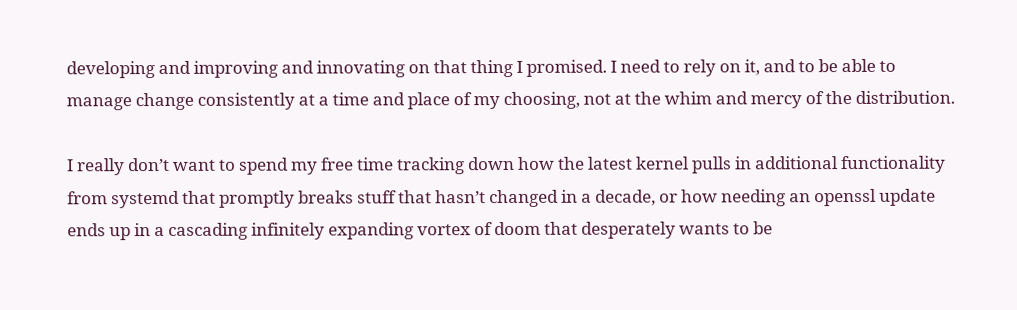developing and improving and innovating on that thing I promised. I need to rely on it, and to be able to manage change consistently at a time and place of my choosing, not at the whim and mercy of the distribution.

I really don’t want to spend my free time tracking down how the latest kernel pulls in additional functionality from systemd that promptly breaks stuff that hasn’t changed in a decade, or how needing an openssl update ends up in a cascading infinitely expanding vortex of doom that desperately wants to be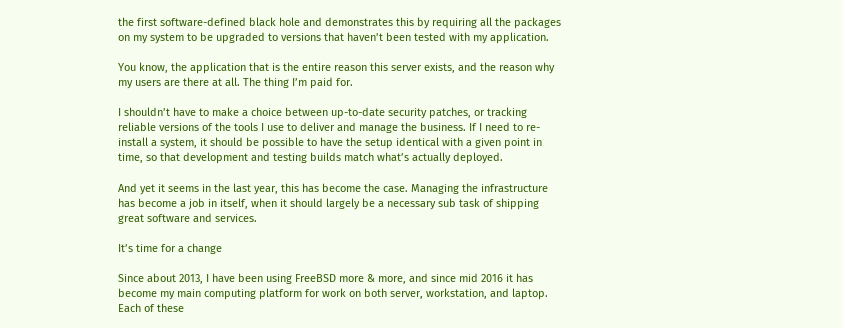the first software-defined black hole and demonstrates this by requiring all the packages on my system to be upgraded to versions that haven’t been tested with my application.

You know, the application that is the entire reason this server exists, and the reason why my users are there at all. The thing I’m paid for.

I shouldn’t have to make a choice between up-to-date security patches, or tracking reliable versions of the tools I use to deliver and manage the business. If I need to re-install a system, it should be possible to have the setup identical with a given point in time, so that development and testing builds match what’s actually deployed.

And yet it seems in the last year, this has become the case. Managing the infrastructure has become a job in itself, when it should largely be a necessary sub task of shipping great software and services.

It’s time for a change

Since about 2013, I have been using FreeBSD more & more, and since mid 2016 it has become my main computing platform for work on both server, workstation, and laptop. Each of these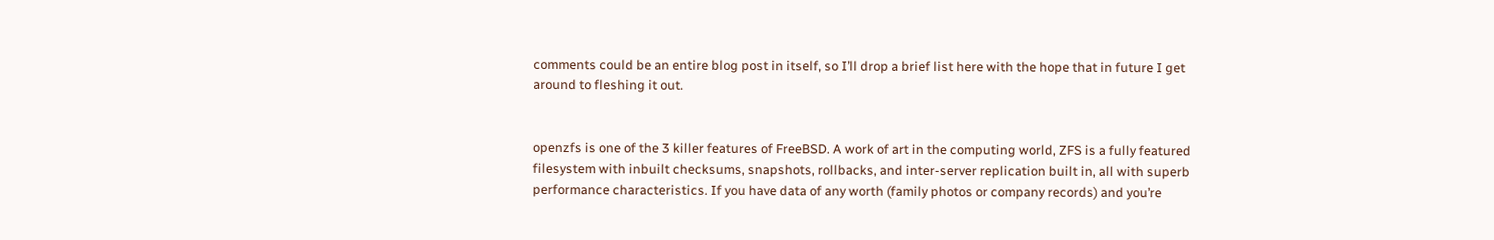comments could be an entire blog post in itself, so I’ll drop a brief list here with the hope that in future I get around to fleshing it out.


openzfs is one of the 3 killer features of FreeBSD. A work of art in the computing world, ZFS is a fully featured filesystem with inbuilt checksums, snapshots, rollbacks, and inter-server replication built in, all with superb performance characteristics. If you have data of any worth (family photos or company records) and you’re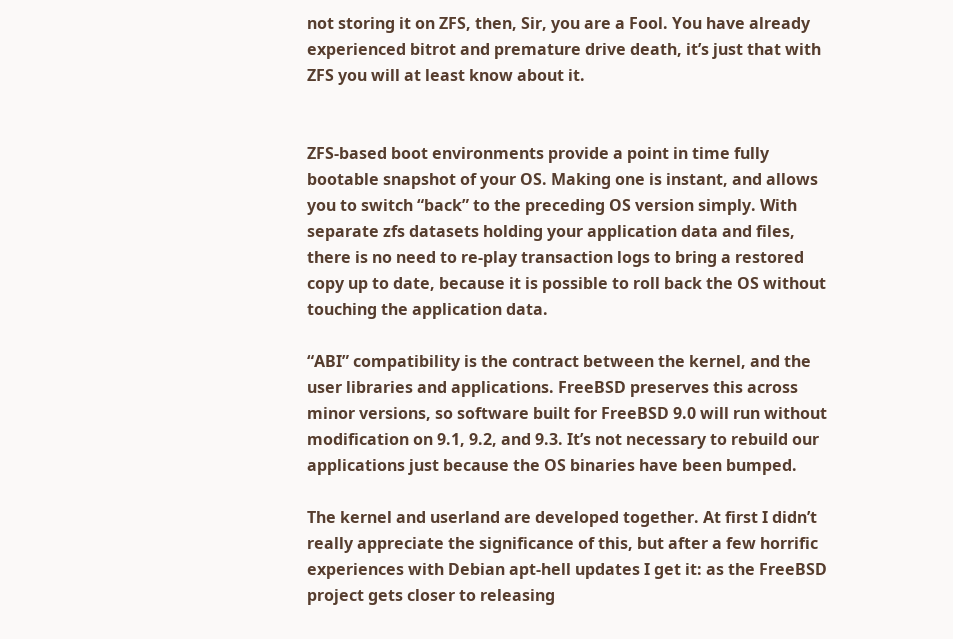not storing it on ZFS, then, Sir, you are a Fool. You have already experienced bitrot and premature drive death, it’s just that with ZFS you will at least know about it.


ZFS-based boot environments provide a point in time fully bootable snapshot of your OS. Making one is instant, and allows you to switch “back” to the preceding OS version simply. With separate zfs datasets holding your application data and files, there is no need to re-play transaction logs to bring a restored copy up to date, because it is possible to roll back the OS without touching the application data.

“ABI” compatibility is the contract between the kernel, and the user libraries and applications. FreeBSD preserves this across minor versions, so software built for FreeBSD 9.0 will run without modification on 9.1, 9.2, and 9.3. It’s not necessary to rebuild our applications just because the OS binaries have been bumped.

The kernel and userland are developed together. At first I didn’t really appreciate the significance of this, but after a few horrific experiences with Debian apt-hell updates I get it: as the FreeBSD project gets closer to releasing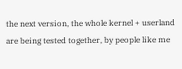the next version, the whole kernel + userland are being tested together, by people like me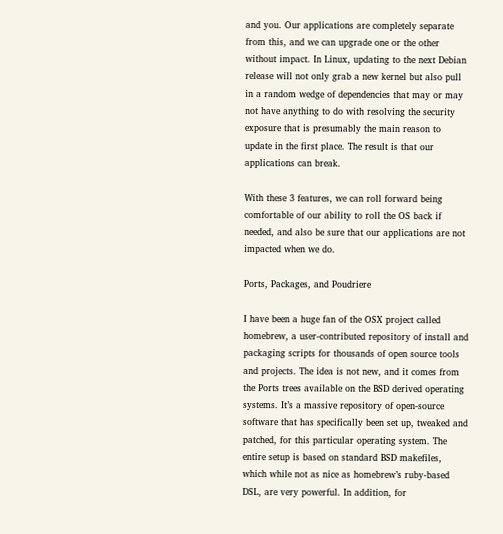and you. Our applications are completely separate from this, and we can upgrade one or the other without impact. In Linux, updating to the next Debian release will not only grab a new kernel but also pull in a random wedge of dependencies that may or may not have anything to do with resolving the security exposure that is presumably the main reason to update in the first place. The result is that our applications can break.

With these 3 features, we can roll forward being comfortable of our ability to roll the OS back if needed, and also be sure that our applications are not impacted when we do.

Ports, Packages, and Poudriere

I have been a huge fan of the OSX project called homebrew, a user-contributed repository of install and packaging scripts for thousands of open source tools and projects. The idea is not new, and it comes from the Ports trees available on the BSD derived operating systems. It’s a massive repository of open-source software that has specifically been set up, tweaked and patched, for this particular operating system. The entire setup is based on standard BSD makefiles, which while not as nice as homebrew’s ruby-based DSL, are very powerful. In addition, for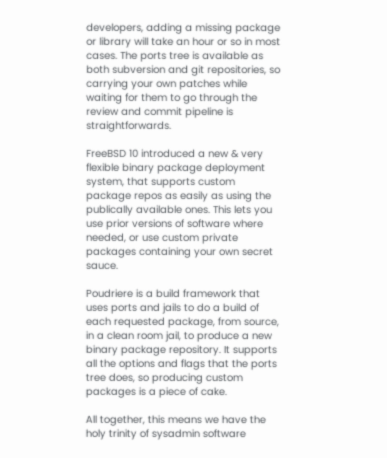developers, adding a missing package or library will take an hour or so in most cases. The ports tree is available as both subversion and git repositories, so carrying your own patches while waiting for them to go through the review and commit pipeline is straightforwards.

FreeBSD 10 introduced a new & very flexible binary package deployment system, that supports custom package repos as easily as using the publically available ones. This lets you use prior versions of software where needed, or use custom private packages containing your own secret sauce.

Poudriere is a build framework that uses ports and jails to do a build of each requested package, from source, in a clean room jail, to produce a new binary package repository. It supports all the options and flags that the ports tree does, so producing custom packages is a piece of cake.

All together, this means we have the holy trinity of sysadmin software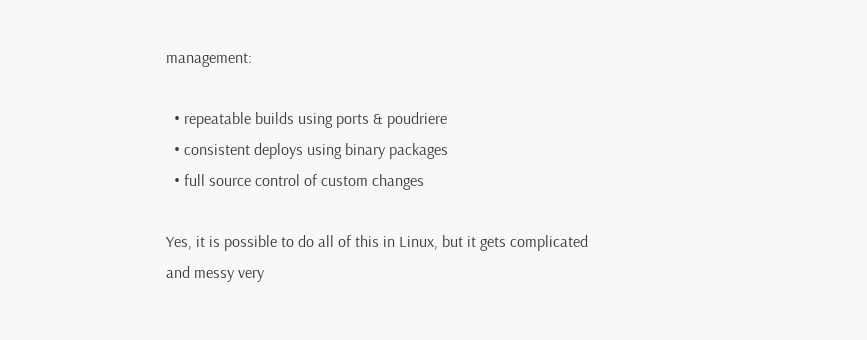management:

  • repeatable builds using ports & poudriere
  • consistent deploys using binary packages
  • full source control of custom changes

Yes, it is possible to do all of this in Linux, but it gets complicated and messy very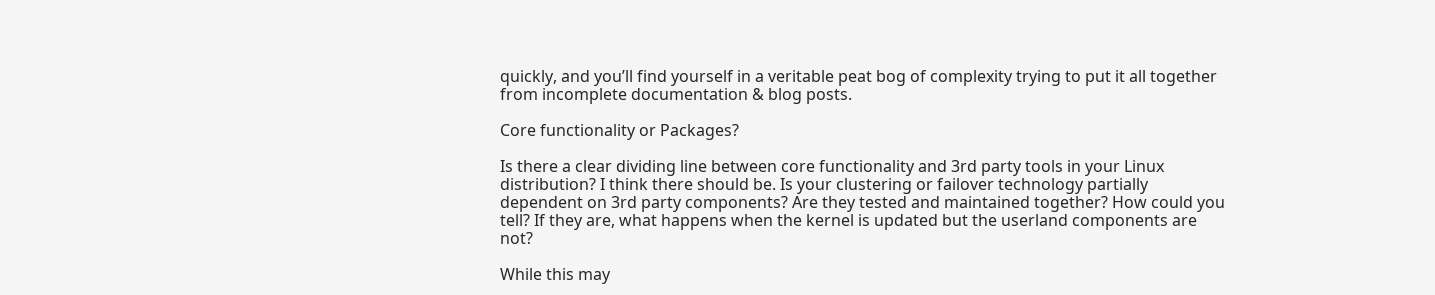quickly, and you’ll find yourself in a veritable peat bog of complexity trying to put it all together from incomplete documentation & blog posts.

Core functionality or Packages?

Is there a clear dividing line between core functionality and 3rd party tools in your Linux distribution? I think there should be. Is your clustering or failover technology partially dependent on 3rd party components? Are they tested and maintained together? How could you tell? If they are, what happens when the kernel is updated but the userland components are not?

While this may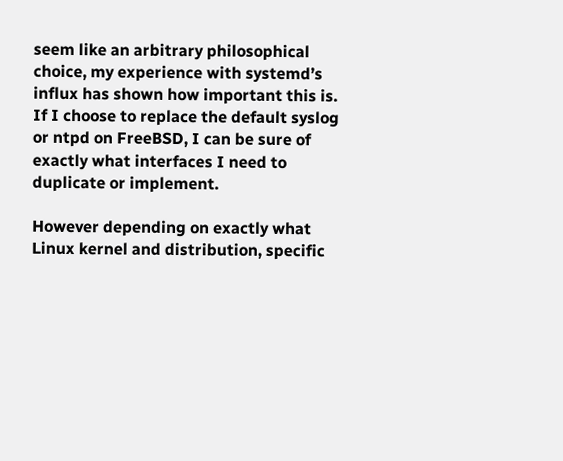seem like an arbitrary philosophical choice, my experience with systemd’s influx has shown how important this is. If I choose to replace the default syslog or ntpd on FreeBSD, I can be sure of exactly what interfaces I need to duplicate or implement.

However depending on exactly what Linux kernel and distribution, specific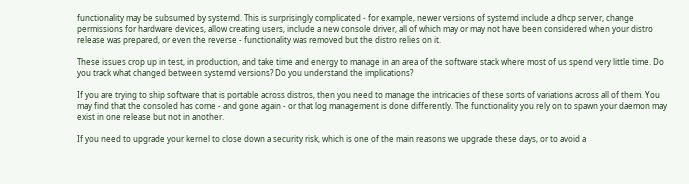functionality may be subsumed by systemd. This is surprisingly complicated - for example, newer versions of systemd include a dhcp server, change permissions for hardware devices, allow creating users, include a new console driver, all of which may or may not have been considered when your distro release was prepared, or even the reverse - functionality was removed but the distro relies on it.

These issues crop up in test, in production, and take time and energy to manage in an area of the software stack where most of us spend very little time. Do you track what changed between systemd versions? Do you understand the implications?

If you are trying to ship software that is portable across distros, then you need to manage the intricacies of these sorts of variations across all of them. You may find that the consoled has come - and gone again - or that log management is done differently. The functionality you rely on to spawn your daemon may exist in one release but not in another.

If you need to upgrade your kernel to close down a security risk, which is one of the main reasons we upgrade these days, or to avoid a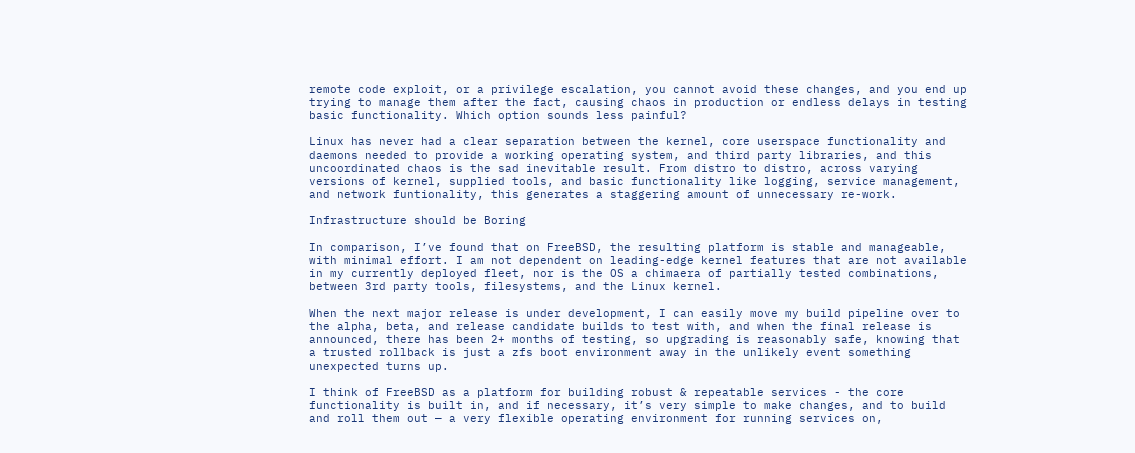remote code exploit, or a privilege escalation, you cannot avoid these changes, and you end up trying to manage them after the fact, causing chaos in production or endless delays in testing basic functionality. Which option sounds less painful?

Linux has never had a clear separation between the kernel, core userspace functionality and daemons needed to provide a working operating system, and third party libraries, and this uncoordinated chaos is the sad inevitable result. From distro to distro, across varying versions of kernel, supplied tools, and basic functionality like logging, service management, and network funtionality, this generates a staggering amount of unnecessary re-work.

Infrastructure should be Boring

In comparison, I’ve found that on FreeBSD, the resulting platform is stable and manageable, with minimal effort. I am not dependent on leading-edge kernel features that are not available in my currently deployed fleet, nor is the OS a chimaera of partially tested combinations, between 3rd party tools, filesystems, and the Linux kernel.

When the next major release is under development, I can easily move my build pipeline over to the alpha, beta, and release candidate builds to test with, and when the final release is announced, there has been 2+ months of testing, so upgrading is reasonably safe, knowing that a trusted rollback is just a zfs boot environment away in the unlikely event something unexpected turns up.

I think of FreeBSD as a platform for building robust & repeatable services - the core functionality is built in, and if necessary, it’s very simple to make changes, and to build and roll them out — a very flexible operating environment for running services on,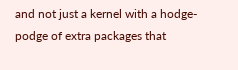and not just a kernel with a hodge-podge of extra packages that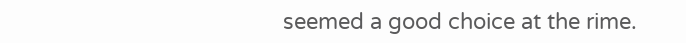seemed a good choice at the rime.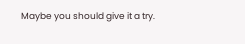Maybe you should give it a try.